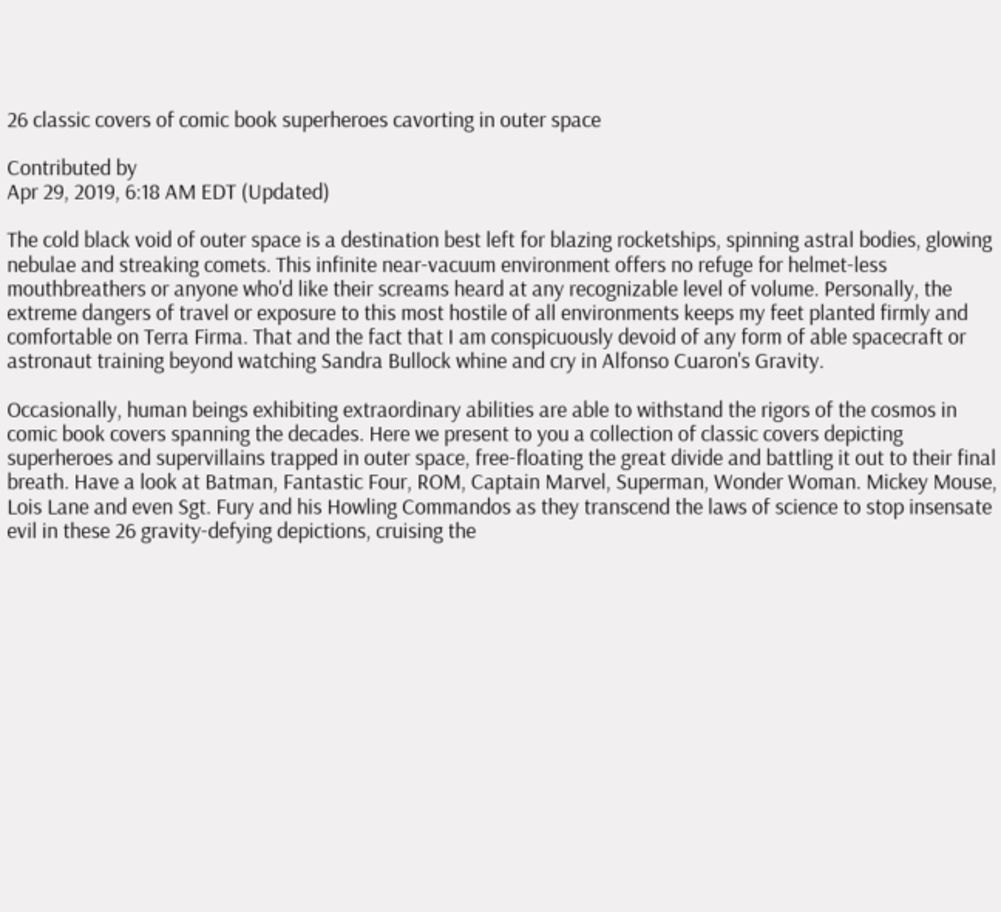26 classic covers of comic book superheroes cavorting in outer space

Contributed by
Apr 29, 2019, 6:18 AM EDT (Updated)

The cold black void of outer space is a destination best left for blazing rocketships, spinning astral bodies, glowing nebulae and streaking comets. This infinite near-vacuum environment offers no refuge for helmet-less mouthbreathers or anyone who'd like their screams heard at any recognizable level of volume. Personally, the extreme dangers of travel or exposure to this most hostile of all environments keeps my feet planted firmly and comfortable on Terra Firma. That and the fact that I am conspicuously devoid of any form of able spacecraft or astronaut training beyond watching Sandra Bullock whine and cry in Alfonso Cuaron's Gravity.

Occasionally, human beings exhibiting extraordinary abilities are able to withstand the rigors of the cosmos in comic book covers spanning the decades. Here we present to you a collection of classic covers depicting superheroes and supervillains trapped in outer space, free-floating the great divide and battling it out to their final breath. Have a look at Batman, Fantastic Four, ROM, Captain Marvel, Superman, Wonder Woman. Mickey Mouse, Lois Lane and even Sgt. Fury and his Howling Commandos as they transcend the laws of science to stop insensate evil in these 26 gravity-defying depictions, cruising the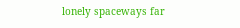lonely spaceways far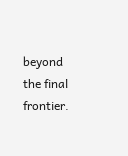beyond the final frontier.